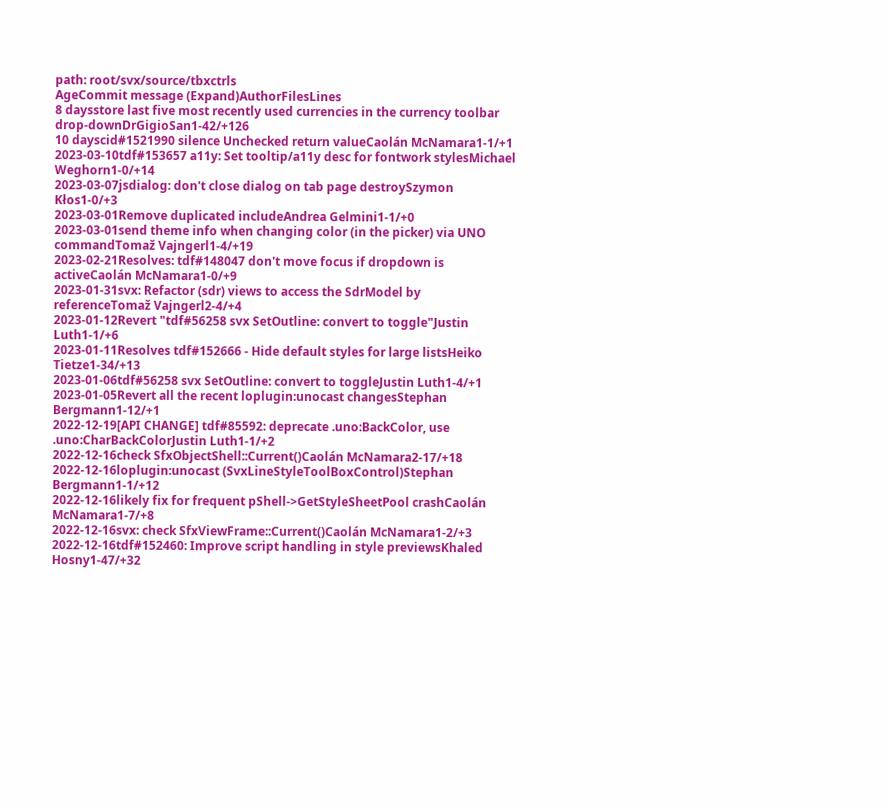path: root/svx/source/tbxctrls
AgeCommit message (Expand)AuthorFilesLines
8 daysstore last five most recently used currencies in the currency toolbar drop-downDrGigioSan1-42/+126
10 dayscid#1521990 silence Unchecked return valueCaolán McNamara1-1/+1
2023-03-10tdf#153657 a11y: Set tooltip/a11y desc for fontwork stylesMichael Weghorn1-0/+14
2023-03-07jsdialog: don't close dialog on tab page destroySzymon Kłos1-0/+3
2023-03-01Remove duplicated includeAndrea Gelmini1-1/+0
2023-03-01send theme info when changing color (in the picker) via UNO commandTomaž Vajngerl1-4/+19
2023-02-21Resolves: tdf#148047 don't move focus if dropdown is activeCaolán McNamara1-0/+9
2023-01-31svx: Refactor (sdr) views to access the SdrModel by referenceTomaž Vajngerl2-4/+4
2023-01-12Revert "tdf#56258 svx SetOutline: convert to toggle"Justin Luth1-1/+6
2023-01-11Resolves tdf#152666 - Hide default styles for large listsHeiko Tietze1-34/+13
2023-01-06tdf#56258 svx SetOutline: convert to toggleJustin Luth1-4/+1
2023-01-05Revert all the recent loplugin:unocast changesStephan Bergmann1-12/+1
2022-12-19[API CHANGE] tdf#85592: deprecate .uno:BackColor, use .uno:CharBackColorJustin Luth1-1/+2
2022-12-16check SfxObjectShell::Current()Caolán McNamara2-17/+18
2022-12-16loplugin:unocast (SvxLineStyleToolBoxControl)Stephan Bergmann1-1/+12
2022-12-16likely fix for frequent pShell->GetStyleSheetPool crashCaolán McNamara1-7/+8
2022-12-16svx: check SfxViewFrame::Current()Caolán McNamara1-2/+3
2022-12-16tdf#152460: Improve script handling in style previewsKhaled Hosny1-47/+32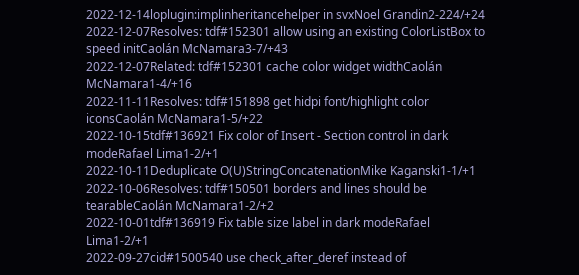2022-12-14loplugin:implinheritancehelper in svxNoel Grandin2-224/+24
2022-12-07Resolves: tdf#152301 allow using an existing ColorListBox to speed initCaolán McNamara3-7/+43
2022-12-07Related: tdf#152301 cache color widget widthCaolán McNamara1-4/+16
2022-11-11Resolves: tdf#151898 get hidpi font/highlight color iconsCaolán McNamara1-5/+22
2022-10-15tdf#136921 Fix color of Insert - Section control in dark modeRafael Lima1-2/+1
2022-10-11Deduplicate O(U)StringConcatenationMike Kaganski1-1/+1
2022-10-06Resolves: tdf#150501 borders and lines should be tearableCaolán McNamara1-2/+2
2022-10-01tdf#136919 Fix table size label in dark modeRafael Lima1-2/+1
2022-09-27cid#1500540 use check_after_deref instead of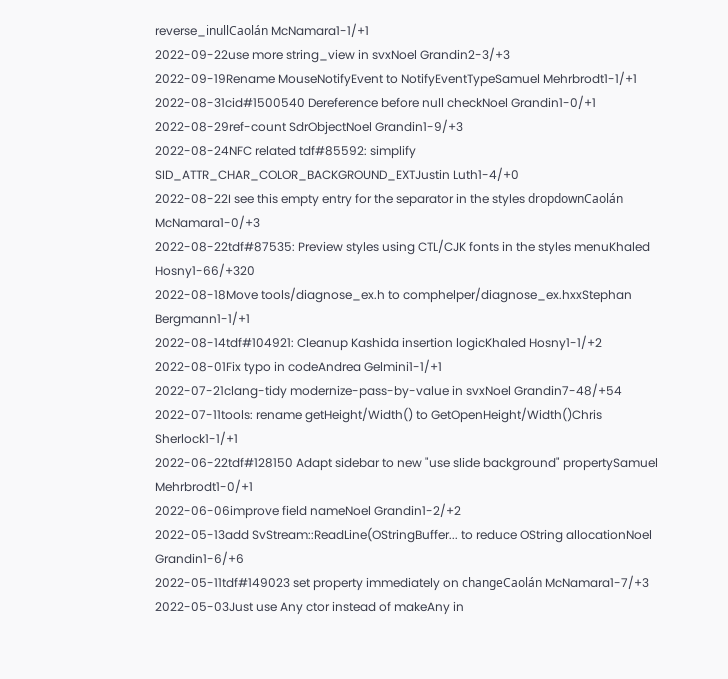reverse_inullCaolán McNamara1-1/+1
2022-09-22use more string_view in svxNoel Grandin2-3/+3
2022-09-19Rename MouseNotifyEvent to NotifyEventTypeSamuel Mehrbrodt1-1/+1
2022-08-31cid#1500540 Dereference before null checkNoel Grandin1-0/+1
2022-08-29ref-count SdrObjectNoel Grandin1-9/+3
2022-08-24NFC related tdf#85592: simplify SID_ATTR_CHAR_COLOR_BACKGROUND_EXTJustin Luth1-4/+0
2022-08-22I see this empty entry for the separator in the styles dropdownCaolán McNamara1-0/+3
2022-08-22tdf#87535: Preview styles using CTL/CJK fonts in the styles menuKhaled Hosny1-66/+320
2022-08-18Move tools/diagnose_ex.h to comphelper/diagnose_ex.hxxStephan Bergmann1-1/+1
2022-08-14tdf#104921: Cleanup Kashida insertion logicKhaled Hosny1-1/+2
2022-08-01Fix typo in codeAndrea Gelmini1-1/+1
2022-07-21clang-tidy modernize-pass-by-value in svxNoel Grandin7-48/+54
2022-07-11tools: rename getHeight/Width() to GetOpenHeight/Width()Chris Sherlock1-1/+1
2022-06-22tdf#128150 Adapt sidebar to new "use slide background" propertySamuel Mehrbrodt1-0/+1
2022-06-06improve field nameNoel Grandin1-2/+2
2022-05-13add SvStream::ReadLine(OStringBuffer... to reduce OString allocationNoel Grandin1-6/+6
2022-05-11tdf#149023 set property immediately on changeCaolán McNamara1-7/+3
2022-05-03Just use Any ctor instead of makeAny in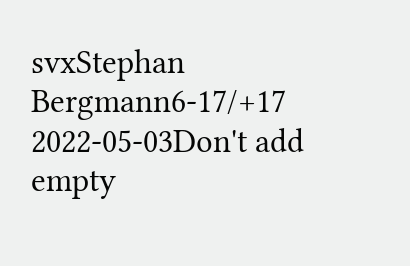svxStephan Bergmann6-17/+17
2022-05-03Don't add empty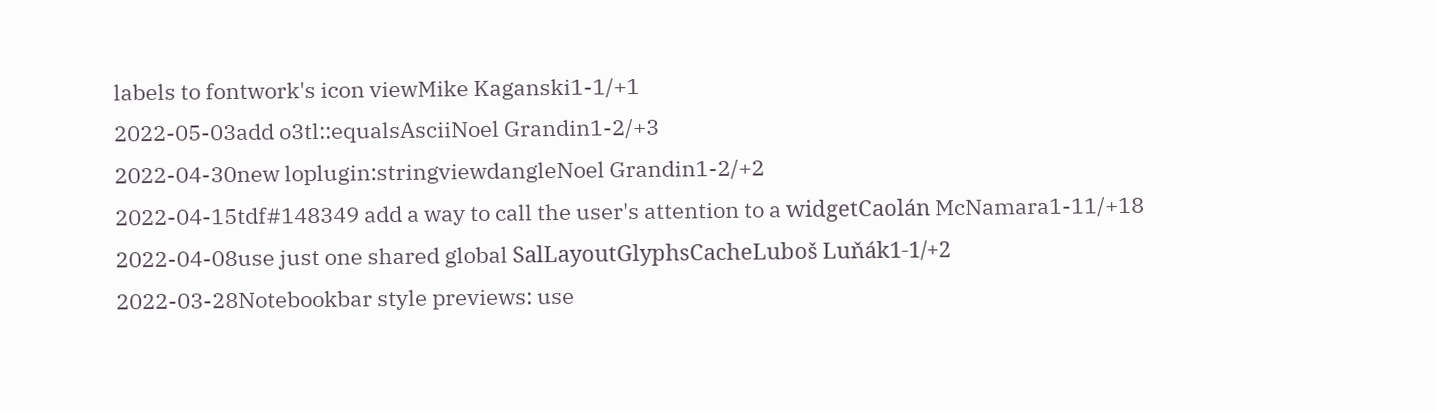labels to fontwork's icon viewMike Kaganski1-1/+1
2022-05-03add o3tl::equalsAsciiNoel Grandin1-2/+3
2022-04-30new loplugin:stringviewdangleNoel Grandin1-2/+2
2022-04-15tdf#148349 add a way to call the user's attention to a widgetCaolán McNamara1-11/+18
2022-04-08use just one shared global SalLayoutGlyphsCacheLuboš Luňák1-1/+2
2022-03-28Notebookbar style previews: use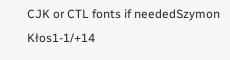CJK or CTL fonts if neededSzymon Kłos1-1/+14